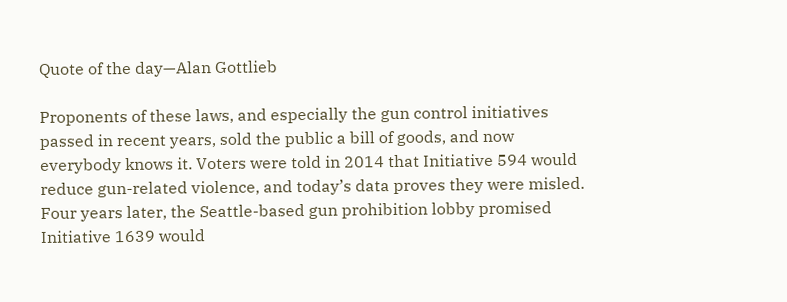Quote of the day—Alan Gottlieb

Proponents of these laws, and especially the gun control initiatives passed in recent years, sold the public a bill of goods, and now everybody knows it. Voters were told in 2014 that Initiative 594 would reduce gun-related violence, and today’s data proves they were misled. Four years later, the Seattle-based gun prohibition lobby promised Initiative 1639 would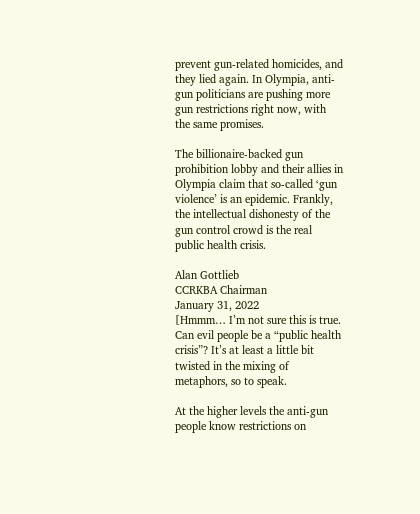prevent gun-related homicides, and they lied again. In Olympia, anti-gun politicians are pushing more gun restrictions right now, with the same promises.

The billionaire-backed gun prohibition lobby and their allies in Olympia claim that so-called ‘gun violence’ is an epidemic. Frankly, the intellectual dishonesty of the gun control crowd is the real public health crisis.

Alan Gottlieb
CCRKBA Chairman
January 31, 2022
[Hmmm… I’m not sure this is true. Can evil people be a “public health crisis”? It’s at least a little bit twisted in the mixing of metaphors, so to speak.

At the higher levels the anti-gun people know restrictions on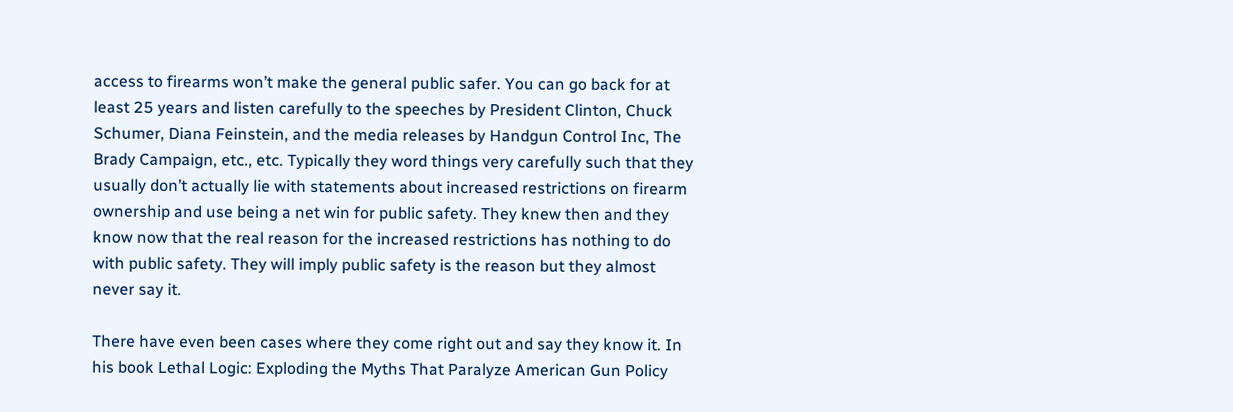access to firearms won’t make the general public safer. You can go back for at least 25 years and listen carefully to the speeches by President Clinton, Chuck Schumer, Diana Feinstein, and the media releases by Handgun Control Inc, The Brady Campaign, etc., etc. Typically they word things very carefully such that they usually don’t actually lie with statements about increased restrictions on firearm ownership and use being a net win for public safety. They knew then and they know now that the real reason for the increased restrictions has nothing to do with public safety. They will imply public safety is the reason but they almost never say it.

There have even been cases where they come right out and say they know it. In his book Lethal Logic: Exploding the Myths That Paralyze American Gun Policy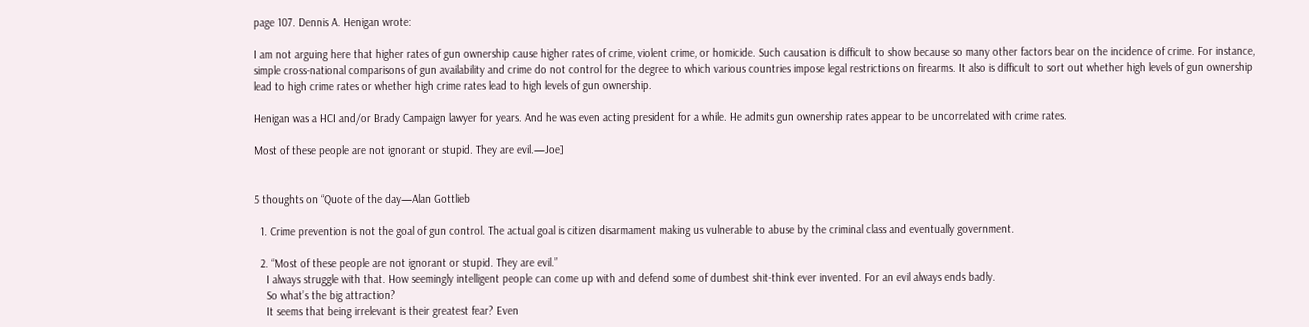page 107. Dennis A. Henigan wrote:

I am not arguing here that higher rates of gun ownership cause higher rates of crime, violent crime, or homicide. Such causation is difficult to show because so many other factors bear on the incidence of crime. For instance, simple cross-national comparisons of gun availability and crime do not control for the degree to which various countries impose legal restrictions on firearms. It also is difficult to sort out whether high levels of gun ownership lead to high crime rates or whether high crime rates lead to high levels of gun ownership.

Henigan was a HCI and/or Brady Campaign lawyer for years. And he was even acting president for a while. He admits gun ownership rates appear to be uncorrelated with crime rates.

Most of these people are not ignorant or stupid. They are evil.—Joe]


5 thoughts on “Quote of the day—Alan Gottlieb

  1. Crime prevention is not the goal of gun control. The actual goal is citizen disarmament making us vulnerable to abuse by the criminal class and eventually government.

  2. “Most of these people are not ignorant or stupid. They are evil.”
    I always struggle with that. How seemingly intelligent people can come up with and defend some of dumbest shit-think ever invented. For an evil always ends badly.
    So what’s the big attraction?
    It seems that being irrelevant is their greatest fear? Even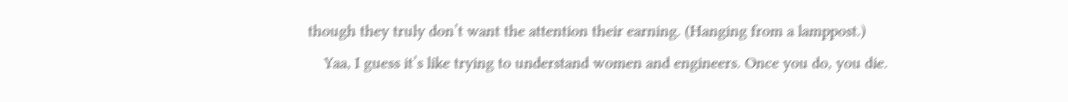though they truly don’t want the attention their earning. (Hanging from a lamppost.)
    Yaa, I guess it’s like trying to understand women and engineers. Once you do, you die.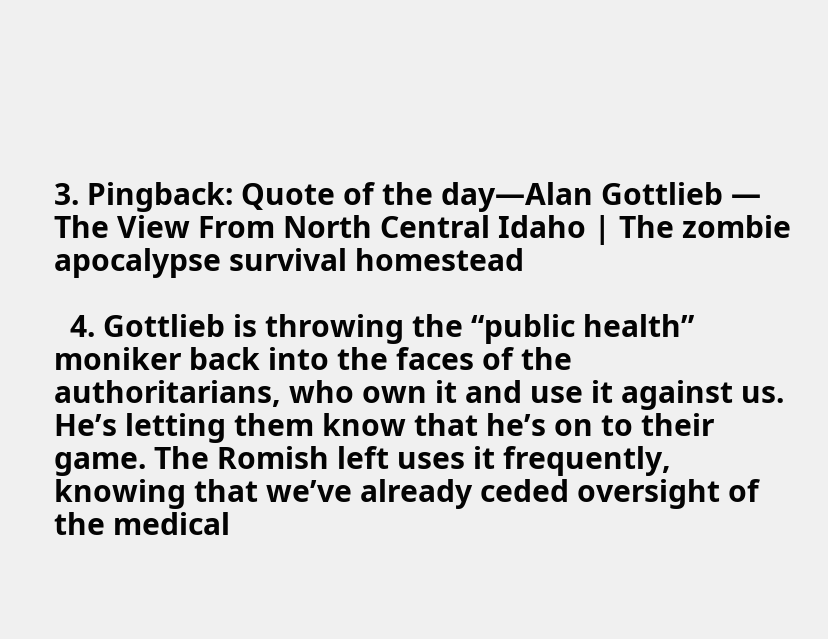3. Pingback: Quote of the day—Alan Gottlieb — The View From North Central Idaho | The zombie apocalypse survival homestead

  4. Gottlieb is throwing the “public health” moniker back into the faces of the authoritarians, who own it and use it against us. He’s letting them know that he’s on to their game. The Romish left uses it frequently, knowing that we’ve already ceded oversight of the medical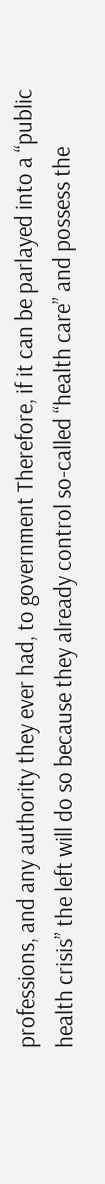professions, and any authority they ever had, to government Therefore, if it can be parlayed into a “public health crisis” the left will do so because they already control so-called “health care” and possess the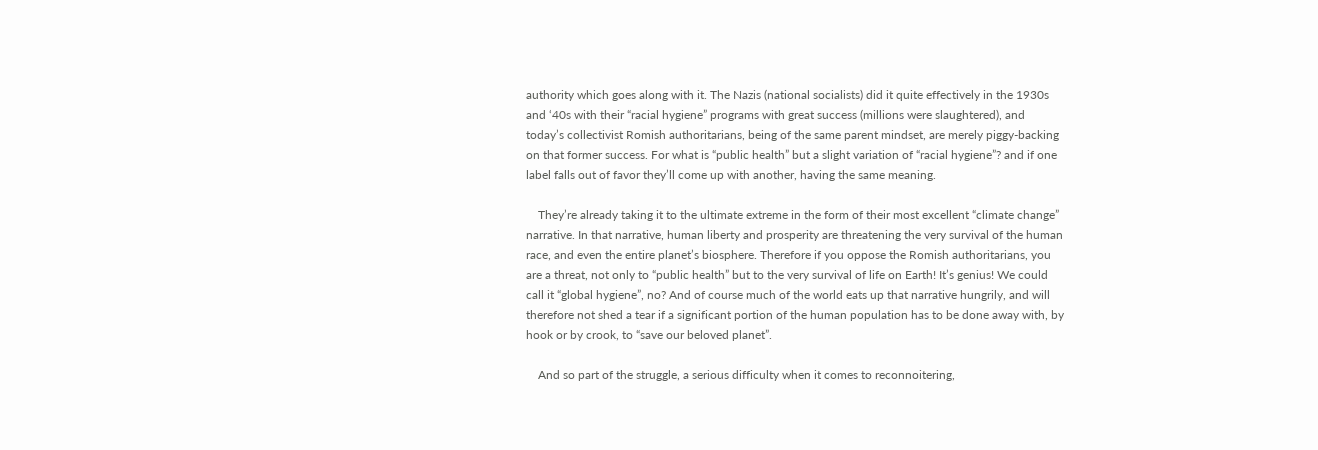authority which goes along with it. The Nazis (national socialists) did it quite effectively in the 1930s and ‘40s with their “racial hygiene” programs with great success (millions were slaughtered), and today’s collectivist Romish authoritarians, being of the same parent mindset, are merely piggy-backing on that former success. For what is “public health” but a slight variation of “racial hygiene”? and if one label falls out of favor they’ll come up with another, having the same meaning.

    They’re already taking it to the ultimate extreme in the form of their most excellent “climate change” narrative. In that narrative, human liberty and prosperity are threatening the very survival of the human race, and even the entire planet’s biosphere. Therefore if you oppose the Romish authoritarians, you are a threat, not only to “public health” but to the very survival of life on Earth! It’s genius! We could call it “global hygiene”, no? And of course much of the world eats up that narrative hungrily, and will therefore not shed a tear if a significant portion of the human population has to be done away with, by hook or by crook, to “save our beloved planet”.

    And so part of the struggle, a serious difficulty when it comes to reconnoitering,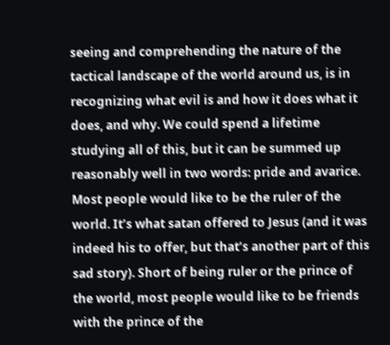seeing and comprehending the nature of the tactical landscape of the world around us, is in recognizing what evil is and how it does what it does, and why. We could spend a lifetime studying all of this, but it can be summed up reasonably well in two words: pride and avarice. Most people would like to be the ruler of the world. It’s what satan offered to Jesus (and it was indeed his to offer, but that’s another part of this sad story). Short of being ruler or the prince of the world, most people would like to be friends with the prince of the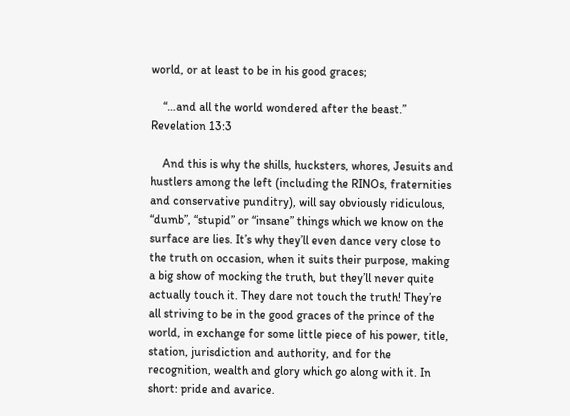world, or at least to be in his good graces;

    “…and all the world wondered after the beast.” Revelation 13:3

    And this is why the shills, hucksters, whores, Jesuits and hustlers among the left (including the RINOs, fraternities and conservative punditry), will say obviously ridiculous, “dumb”, “stupid” or “insane” things which we know on the surface are lies. It’s why they’ll even dance very close to the truth on occasion, when it suits their purpose, making a big show of mocking the truth, but they’ll never quite actually touch it. They dare not touch the truth! They’re all striving to be in the good graces of the prince of the world, in exchange for some little piece of his power, title, station, jurisdiction and authority, and for the recognition, wealth and glory which go along with it. In short: pride and avarice.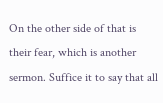On the other side of that is their fear, which is another sermon. Suffice it to say that all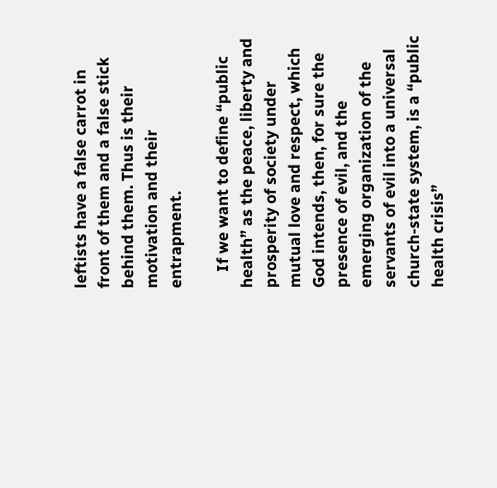leftists have a false carrot in front of them and a false stick behind them. Thus is their motivation and their entrapment.

    If we want to define “public health” as the peace, liberty and prosperity of society under mutual love and respect, which God intends, then, for sure the presence of evil, and the emerging organization of the servants of evil into a universal church-state system, is a “public health crisis”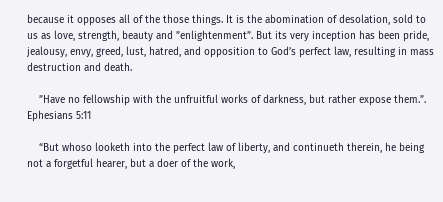because it opposes all of the those things. It is the abomination of desolation, sold to us as love, strength, beauty and ”enlightenment”. But its very inception has been pride, jealousy, envy, greed, lust, hatred, and opposition to God’s perfect law, resulting in mass destruction and death.

    ”Have no fellowship with the unfruitful works of darkness, but rather expose them.”. Ephesians 5:11

    “But whoso looketh into the perfect law of liberty, and continueth therein, he being not a forgetful hearer, but a doer of the work,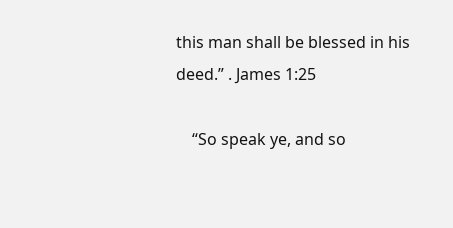this man shall be blessed in his deed.” . James 1:25

    “So speak ye, and so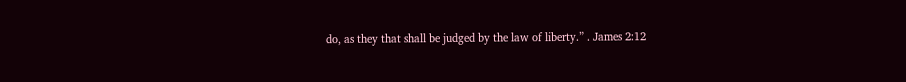do, as they that shall be judged by the law of liberty.” . James 2:12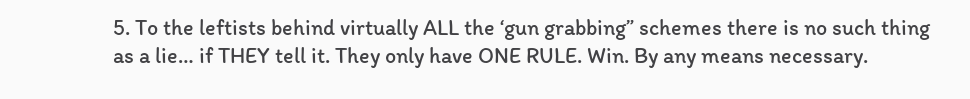5. To the leftists behind virtually ALL the ‘gun grabbing” schemes there is no such thing as a lie… if THEY tell it. They only have ONE RULE. Win. By any means necessary.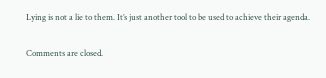Lying is not a lie to them. It’s just another tool to be used to achieve their agenda.

Comments are closed.